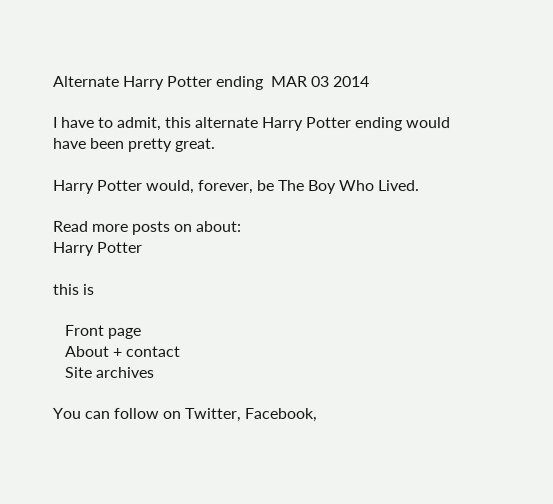Alternate Harry Potter ending  MAR 03 2014

I have to admit, this alternate Harry Potter ending would have been pretty great.

Harry Potter would, forever, be The Boy Who Lived.

Read more posts on about:
Harry Potter

this is

   Front page
   About + contact
   Site archives

You can follow on Twitter, Facebook,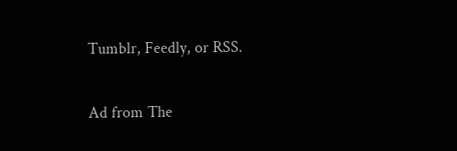Tumblr, Feedly, or RSS.

Ad from The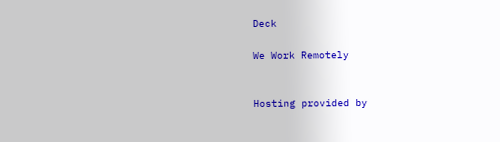Deck

We Work Remotely


Hosting provided by